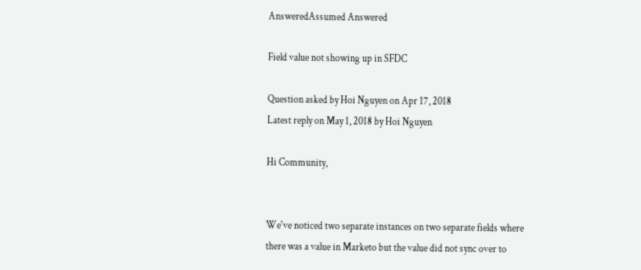AnsweredAssumed Answered

Field value not showing up in SFDC

Question asked by Hoi Nguyen on Apr 17, 2018
Latest reply on May 1, 2018 by Hoi Nguyen

Hi Community,


We've noticed two separate instances on two separate fields where there was a value in Marketo but the value did not sync over to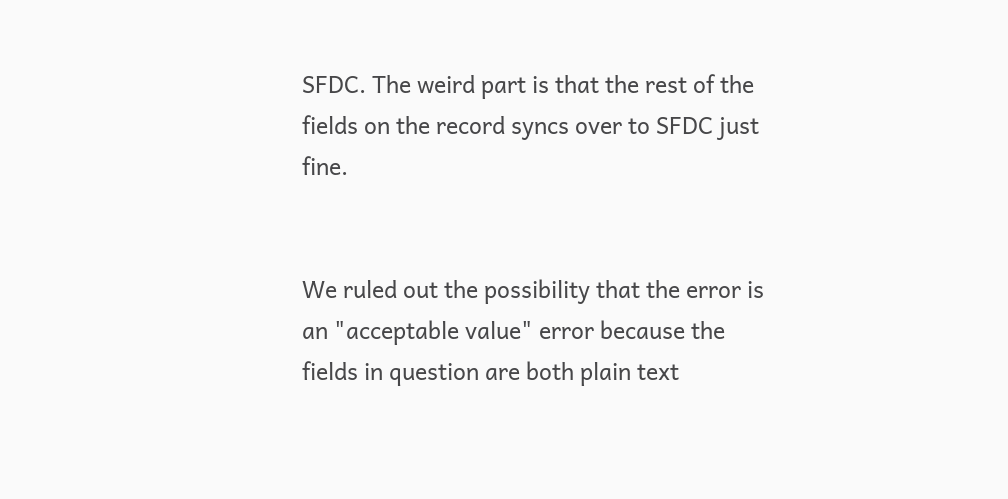SFDC. The weird part is that the rest of the fields on the record syncs over to SFDC just fine.


We ruled out the possibility that the error is an "acceptable value" error because the fields in question are both plain text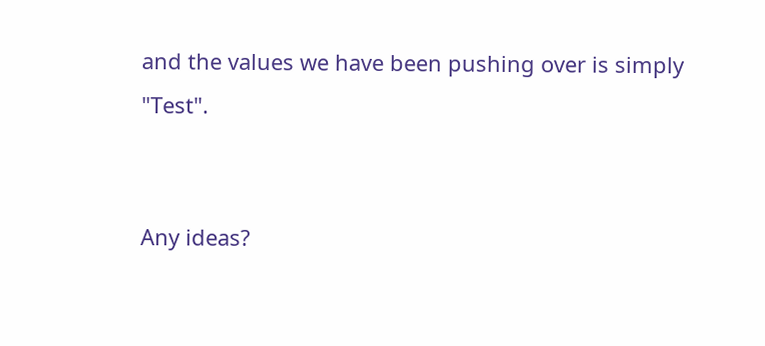and the values we have been pushing over is simply "Test".


Any ideas?